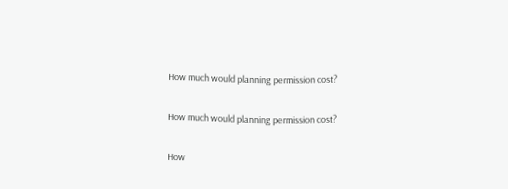How much would planning permission cost?

How much would planning permission cost?

How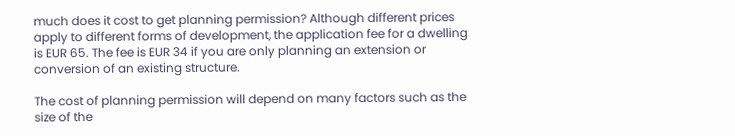much does it cost to get planning permission? Although different prices apply to different forms of development, the application fee for a dwelling is EUR 65. The fee is EUR 34 if you are only planning an extension or conversion of an existing structure.

The cost of planning permission will depend on many factors such as the size of the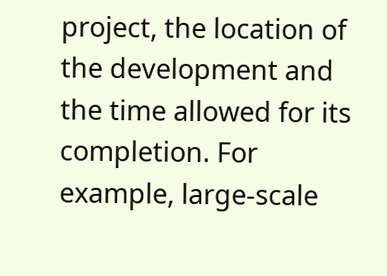project, the location of the development and the time allowed for its completion. For example, large-scale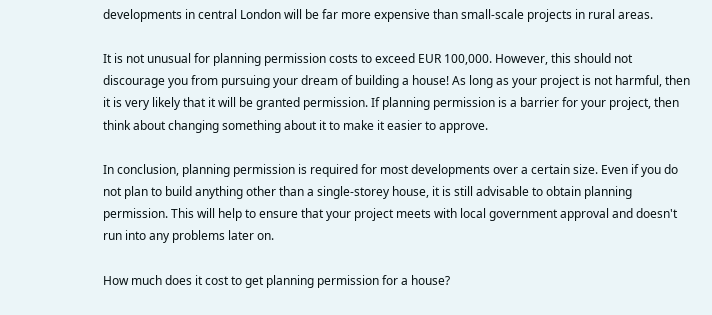developments in central London will be far more expensive than small-scale projects in rural areas.

It is not unusual for planning permission costs to exceed EUR 100,000. However, this should not discourage you from pursuing your dream of building a house! As long as your project is not harmful, then it is very likely that it will be granted permission. If planning permission is a barrier for your project, then think about changing something about it to make it easier to approve.

In conclusion, planning permission is required for most developments over a certain size. Even if you do not plan to build anything other than a single-storey house, it is still advisable to obtain planning permission. This will help to ensure that your project meets with local government approval and doesn't run into any problems later on.

How much does it cost to get planning permission for a house?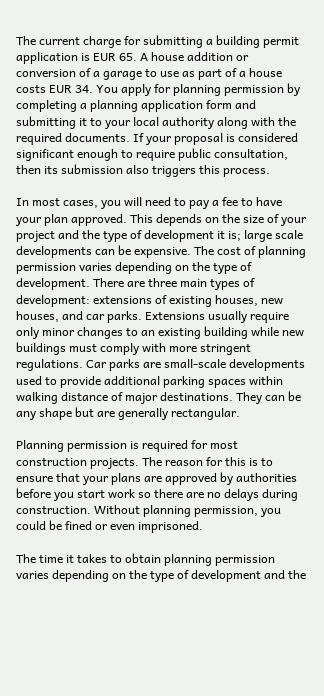The current charge for submitting a building permit application is EUR 65. A house addition or conversion of a garage to use as part of a house costs EUR 34. You apply for planning permission by completing a planning application form and submitting it to your local authority along with the required documents. If your proposal is considered significant enough to require public consultation, then its submission also triggers this process.

In most cases, you will need to pay a fee to have your plan approved. This depends on the size of your project and the type of development it is; large scale developments can be expensive. The cost of planning permission varies depending on the type of development. There are three main types of development: extensions of existing houses, new houses, and car parks. Extensions usually require only minor changes to an existing building while new buildings must comply with more stringent regulations. Car parks are small-scale developments used to provide additional parking spaces within walking distance of major destinations. They can be any shape but are generally rectangular.

Planning permission is required for most construction projects. The reason for this is to ensure that your plans are approved by authorities before you start work so there are no delays during construction. Without planning permission, you could be fined or even imprisoned.

The time it takes to obtain planning permission varies depending on the type of development and the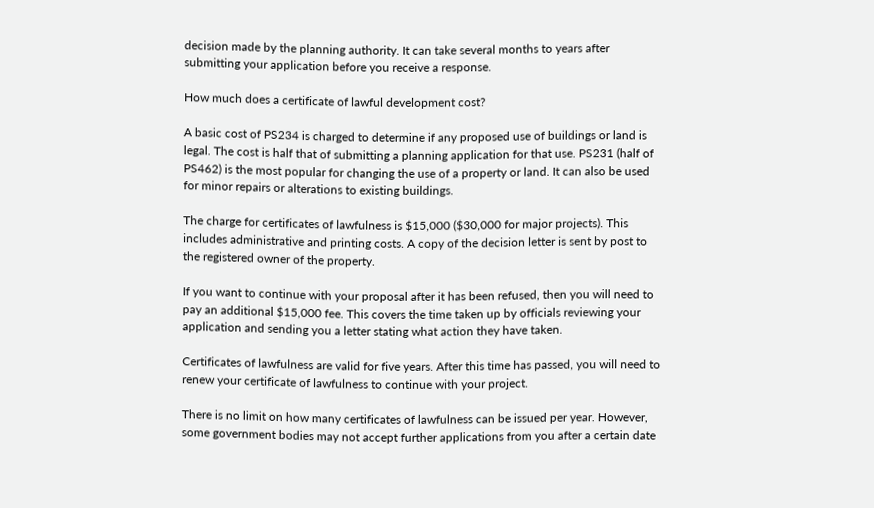decision made by the planning authority. It can take several months to years after submitting your application before you receive a response.

How much does a certificate of lawful development cost?

A basic cost of PS234 is charged to determine if any proposed use of buildings or land is legal. The cost is half that of submitting a planning application for that use. PS231 (half of PS462) is the most popular for changing the use of a property or land. It can also be used for minor repairs or alterations to existing buildings.

The charge for certificates of lawfulness is $15,000 ($30,000 for major projects). This includes administrative and printing costs. A copy of the decision letter is sent by post to the registered owner of the property.

If you want to continue with your proposal after it has been refused, then you will need to pay an additional $15,000 fee. This covers the time taken up by officials reviewing your application and sending you a letter stating what action they have taken.

Certificates of lawfulness are valid for five years. After this time has passed, you will need to renew your certificate of lawfulness to continue with your project.

There is no limit on how many certificates of lawfulness can be issued per year. However, some government bodies may not accept further applications from you after a certain date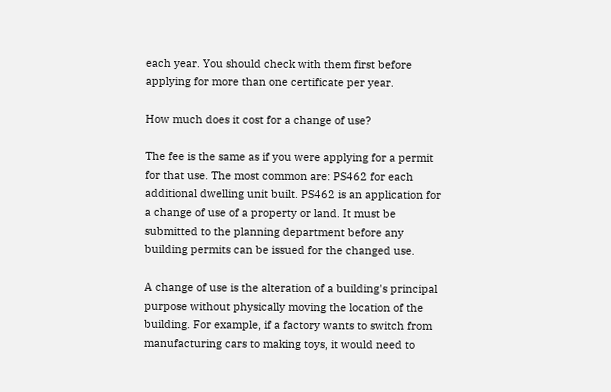each year. You should check with them first before applying for more than one certificate per year.

How much does it cost for a change of use?

The fee is the same as if you were applying for a permit for that use. The most common are: PS462 for each additional dwelling unit built. PS462 is an application for a change of use of a property or land. It must be submitted to the planning department before any building permits can be issued for the changed use.

A change of use is the alteration of a building's principal purpose without physically moving the location of the building. For example, if a factory wants to switch from manufacturing cars to making toys, it would need to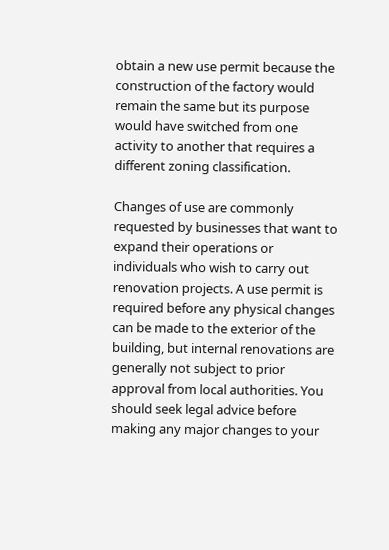obtain a new use permit because the construction of the factory would remain the same but its purpose would have switched from one activity to another that requires a different zoning classification.

Changes of use are commonly requested by businesses that want to expand their operations or individuals who wish to carry out renovation projects. A use permit is required before any physical changes can be made to the exterior of the building, but internal renovations are generally not subject to prior approval from local authorities. You should seek legal advice before making any major changes to your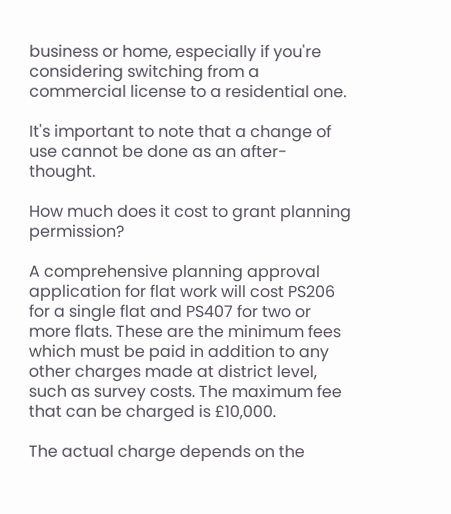business or home, especially if you're considering switching from a commercial license to a residential one.

It's important to note that a change of use cannot be done as an after-thought.

How much does it cost to grant planning permission?

A comprehensive planning approval application for flat work will cost PS206 for a single flat and PS407 for two or more flats. These are the minimum fees which must be paid in addition to any other charges made at district level, such as survey costs. The maximum fee that can be charged is £10,000.

The actual charge depends on the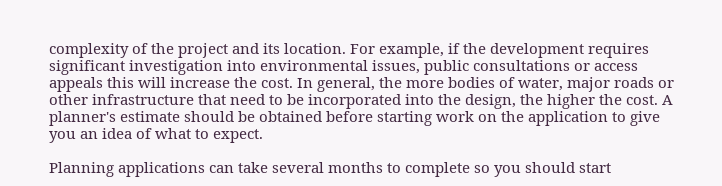complexity of the project and its location. For example, if the development requires significant investigation into environmental issues, public consultations or access appeals this will increase the cost. In general, the more bodies of water, major roads or other infrastructure that need to be incorporated into the design, the higher the cost. A planner's estimate should be obtained before starting work on the application to give you an idea of what to expect.

Planning applications can take several months to complete so you should start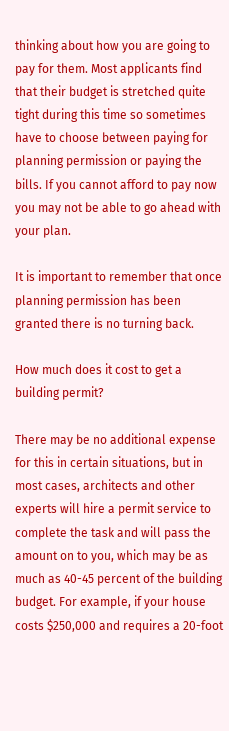thinking about how you are going to pay for them. Most applicants find that their budget is stretched quite tight during this time so sometimes have to choose between paying for planning permission or paying the bills. If you cannot afford to pay now you may not be able to go ahead with your plan.

It is important to remember that once planning permission has been granted there is no turning back.

How much does it cost to get a building permit?

There may be no additional expense for this in certain situations, but in most cases, architects and other experts will hire a permit service to complete the task and will pass the amount on to you, which may be as much as 40-45 percent of the building budget. For example, if your house costs $250,000 and requires a 20-foot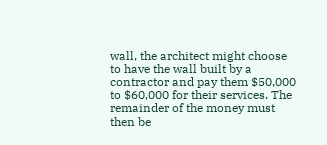wall, the architect might choose to have the wall built by a contractor and pay them $50,000 to $60,000 for their services. The remainder of the money must then be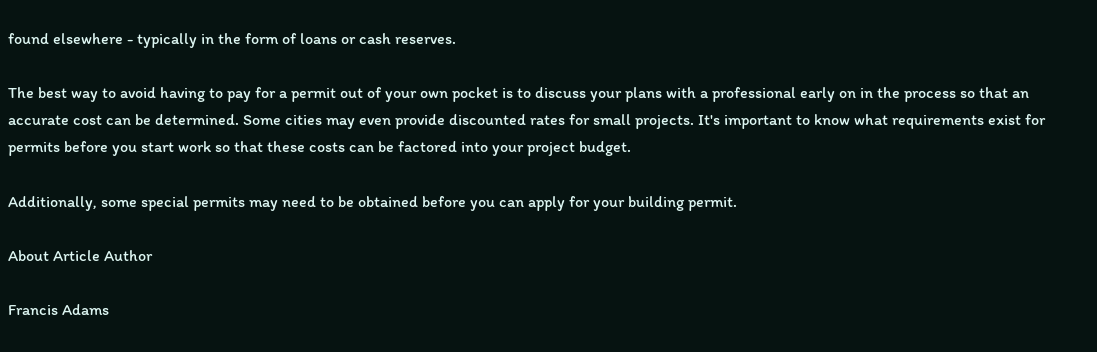found elsewhere - typically in the form of loans or cash reserves.

The best way to avoid having to pay for a permit out of your own pocket is to discuss your plans with a professional early on in the process so that an accurate cost can be determined. Some cities may even provide discounted rates for small projects. It's important to know what requirements exist for permits before you start work so that these costs can be factored into your project budget.

Additionally, some special permits may need to be obtained before you can apply for your building permit.

About Article Author

Francis Adams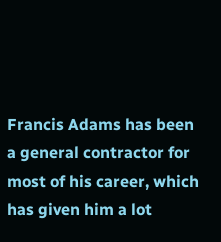Francis Adams has been a general contractor for most of his career, which has given him a lot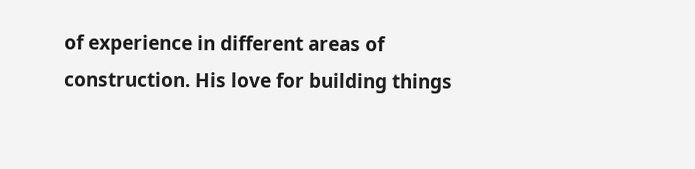of experience in different areas of construction. His love for building things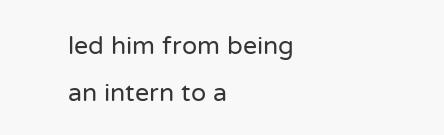led him from being an intern to a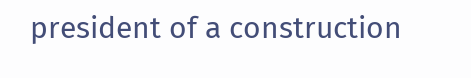president of a construction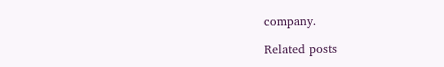company.

Related posts